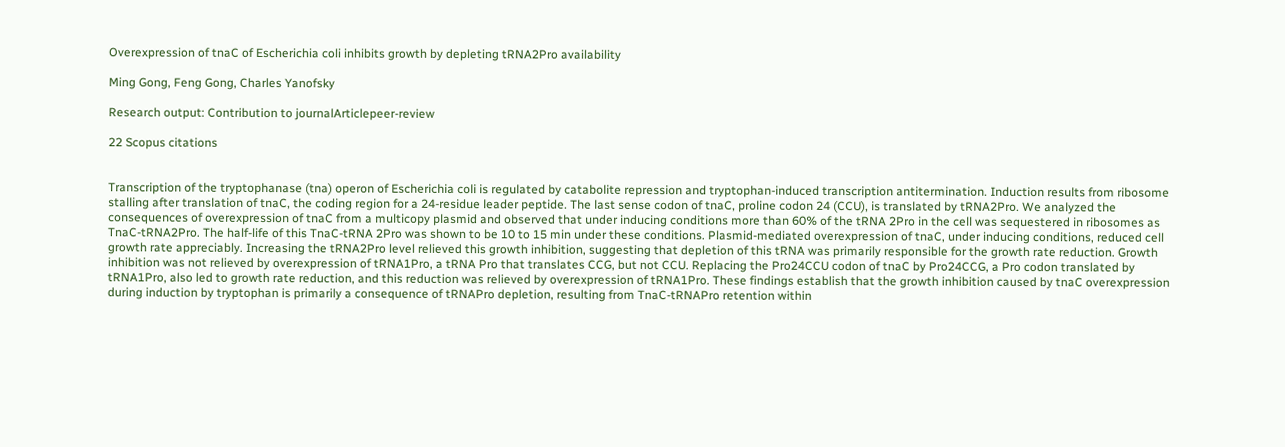Overexpression of tnaC of Escherichia coli inhibits growth by depleting tRNA2Pro availability

Ming Gong, Feng Gong, Charles Yanofsky

Research output: Contribution to journalArticlepeer-review

22 Scopus citations


Transcription of the tryptophanase (tna) operon of Escherichia coli is regulated by catabolite repression and tryptophan-induced transcription antitermination. Induction results from ribosome stalling after translation of tnaC, the coding region for a 24-residue leader peptide. The last sense codon of tnaC, proline codon 24 (CCU), is translated by tRNA2Pro. We analyzed the consequences of overexpression of tnaC from a multicopy plasmid and observed that under inducing conditions more than 60% of the tRNA 2Pro in the cell was sequestered in ribosomes as TnaC-tRNA2Pro. The half-life of this TnaC-tRNA 2Pro was shown to be 10 to 15 min under these conditions. Plasmid-mediated overexpression of tnaC, under inducing conditions, reduced cell growth rate appreciably. Increasing the tRNA2Pro level relieved this growth inhibition, suggesting that depletion of this tRNA was primarily responsible for the growth rate reduction. Growth inhibition was not relieved by overexpression of tRNA1Pro, a tRNA Pro that translates CCG, but not CCU. Replacing the Pro24CCU codon of tnaC by Pro24CCG, a Pro codon translated by tRNA1Pro, also led to growth rate reduction, and this reduction was relieved by overexpression of tRNA1Pro. These findings establish that the growth inhibition caused by tnaC overexpression during induction by tryptophan is primarily a consequence of tRNAPro depletion, resulting from TnaC-tRNAPro retention within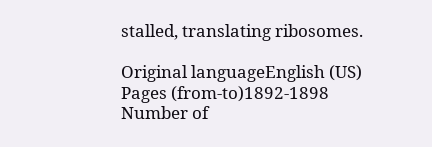stalled, translating ribosomes.

Original languageEnglish (US)
Pages (from-to)1892-1898
Number of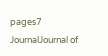pages7
JournalJournal of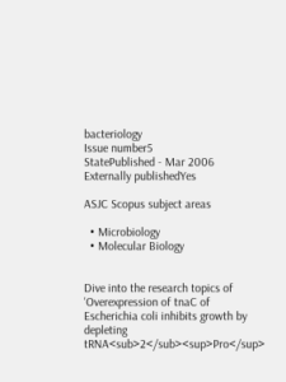bacteriology
Issue number5
StatePublished - Mar 2006
Externally publishedYes

ASJC Scopus subject areas

  • Microbiology
  • Molecular Biology


Dive into the research topics of 'Overexpression of tnaC of Escherichia coli inhibits growth by depleting tRNA<sub>2</sub><sup>Pro</sup>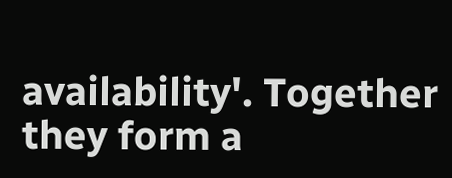availability'. Together they form a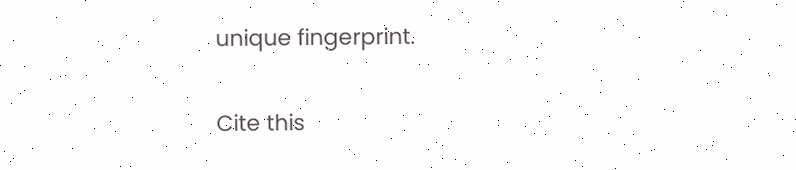unique fingerprint.

Cite this